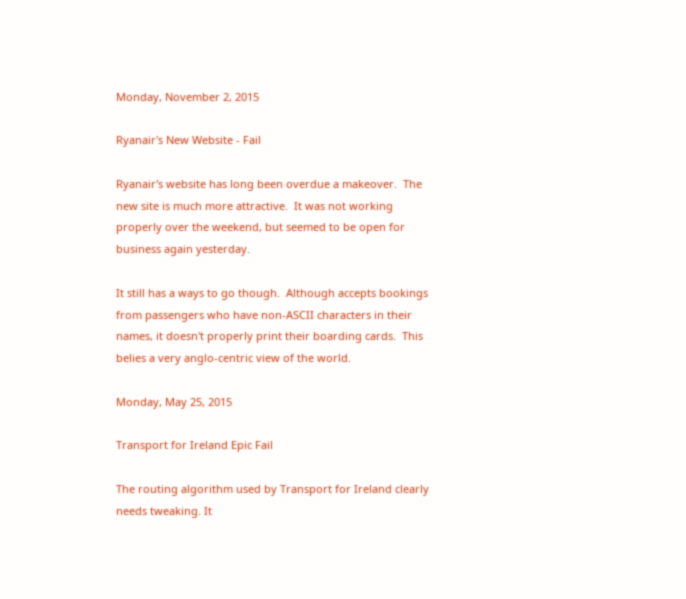Monday, November 2, 2015

Ryanair's New Website - Fail

Ryanair's website has long been overdue a makeover.  The new site is much more attractive.  It was not working properly over the weekend, but seemed to be open for business again yesterday.

It still has a ways to go though.  Although accepts bookings from passengers who have non-ASCII characters in their names, it doesn't properly print their boarding cards.  This belies a very anglo-centric view of the world.

Monday, May 25, 2015

Transport for Ireland Epic Fail

The routing algorithm used by Transport for Ireland clearly needs tweaking. It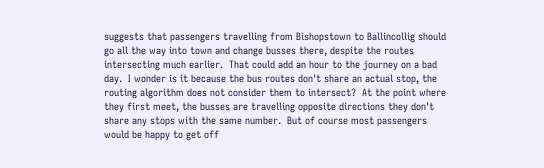suggests that passengers travelling from Bishopstown to Ballincollig should go all the way into town and change busses there, despite the routes intersecting much earlier.  That could add an hour to the journey on a bad day.  I wonder is it because the bus routes don't share an actual stop, the routing algorithm does not consider them to intersect?  At the point where they first meet, the busses are travelling opposite directions they don't share any stops with the same number.  But of course most passengers would be happy to get off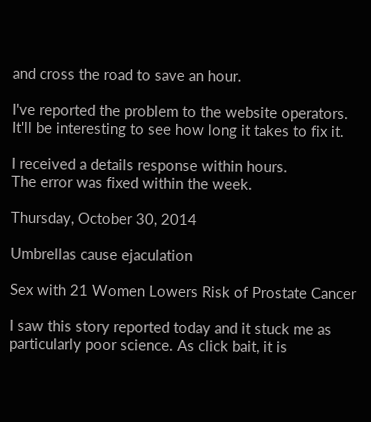and cross the road to save an hour.

I've reported the problem to the website operators. It'll be interesting to see how long it takes to fix it.

I received a details response within hours.
The error was fixed within the week.

Thursday, October 30, 2014

Umbrellas cause ejaculation

Sex with 21 Women Lowers Risk of Prostate Cancer

I saw this story reported today and it stuck me as particularly poor science. As click bait, it is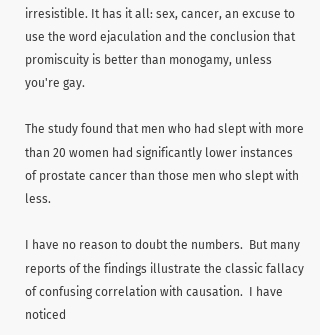irresistible. It has it all: sex, cancer, an excuse to use the word ejaculation and the conclusion that promiscuity is better than monogamy, unless you're gay.

The study found that men who had slept with more than 20 women had significantly lower instances of prostate cancer than those men who slept with less.

I have no reason to doubt the numbers.  But many reports of the findings illustrate the classic fallacy of confusing correlation with causation.  I have noticed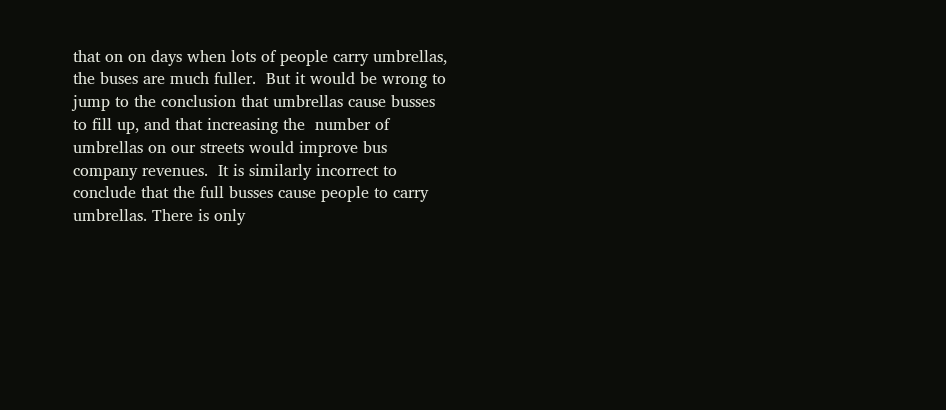that on on days when lots of people carry umbrellas, the buses are much fuller.  But it would be wrong to jump to the conclusion that umbrellas cause busses to fill up, and that increasing the  number of umbrellas on our streets would improve bus company revenues.  It is similarly incorrect to conclude that the full busses cause people to carry umbrellas. There is only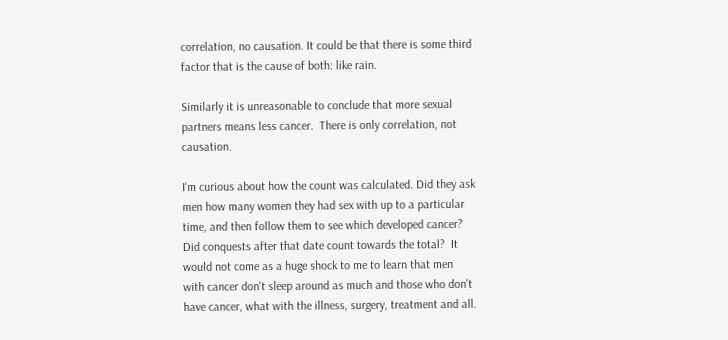correlation, no causation. It could be that there is some third factor that is the cause of both: like rain.

Similarly it is unreasonable to conclude that more sexual partners means less cancer.  There is only correlation, not causation.

I'm curious about how the count was calculated. Did they ask men how many women they had sex with up to a particular time, and then follow them to see which developed cancer? Did conquests after that date count towards the total?  It would not come as a huge shock to me to learn that men with cancer don't sleep around as much and those who don't have cancer, what with the illness, surgery, treatment and all.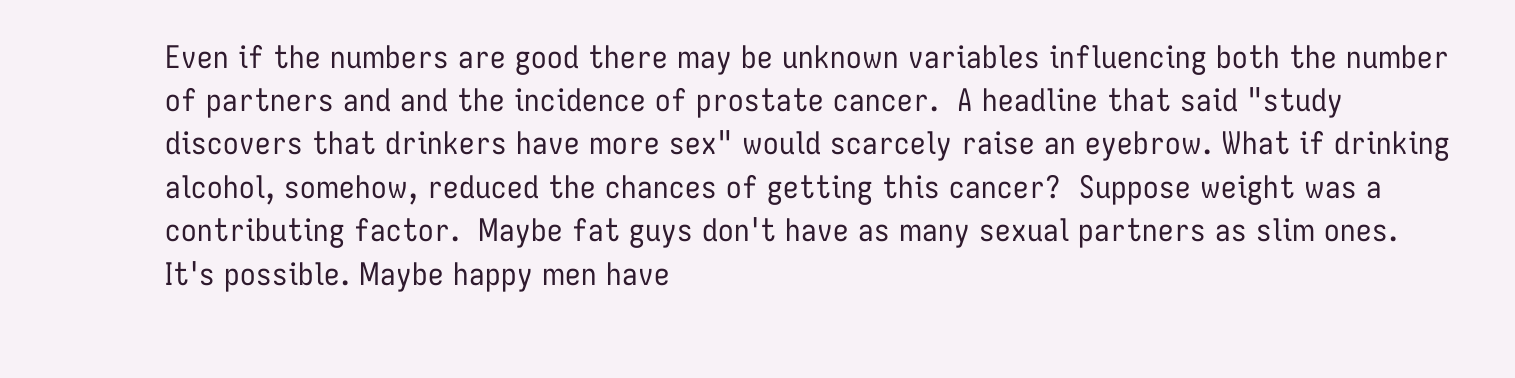Even if the numbers are good there may be unknown variables influencing both the number of partners and and the incidence of prostate cancer.  A headline that said "study discovers that drinkers have more sex" would scarcely raise an eyebrow. What if drinking alcohol, somehow, reduced the chances of getting this cancer?  Suppose weight was a contributing factor.  Maybe fat guys don't have as many sexual partners as slim ones.  It's possible. Maybe happy men have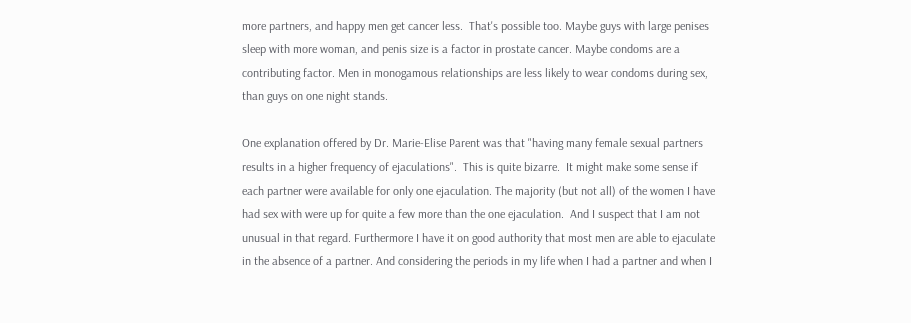more partners, and happy men get cancer less.  That's possible too. Maybe guys with large penises sleep with more woman, and penis size is a factor in prostate cancer. Maybe condoms are a contributing factor. Men in monogamous relationships are less likely to wear condoms during sex, than guys on one night stands.

One explanation offered by Dr. Marie-Elise Parent was that "having many female sexual partners results in a higher frequency of ejaculations".  This is quite bizarre.  It might make some sense if each partner were available for only one ejaculation. The majority (but not all) of the women I have had sex with were up for quite a few more than the one ejaculation.  And I suspect that I am not unusual in that regard. Furthermore I have it on good authority that most men are able to ejaculate in the absence of a partner. And considering the periods in my life when I had a partner and when I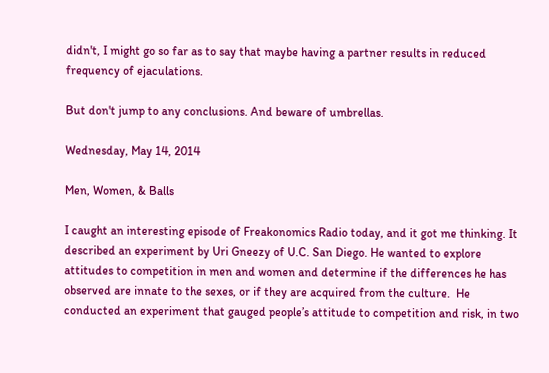didn't, I might go so far as to say that maybe having a partner results in reduced frequency of ejaculations.

But don't jump to any conclusions. And beware of umbrellas.

Wednesday, May 14, 2014

Men, Women, & Balls

I caught an interesting episode of Freakonomics Radio today, and it got me thinking. It described an experiment by Uri Gneezy of U.C. San Diego. He wanted to explore attitudes to competition in men and women and determine if the differences he has observed are innate to the sexes, or if they are acquired from the culture.  He conducted an experiment that gauged people’s attitude to competition and risk, in two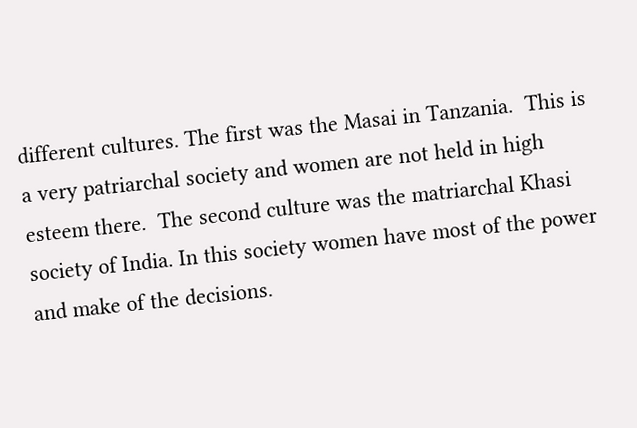different cultures. The first was the Masai in Tanzania.  This is a very patriarchal society and women are not held in high esteem there.  The second culture was the matriarchal Khasi society of India. In this society women have most of the power and make of the decisions.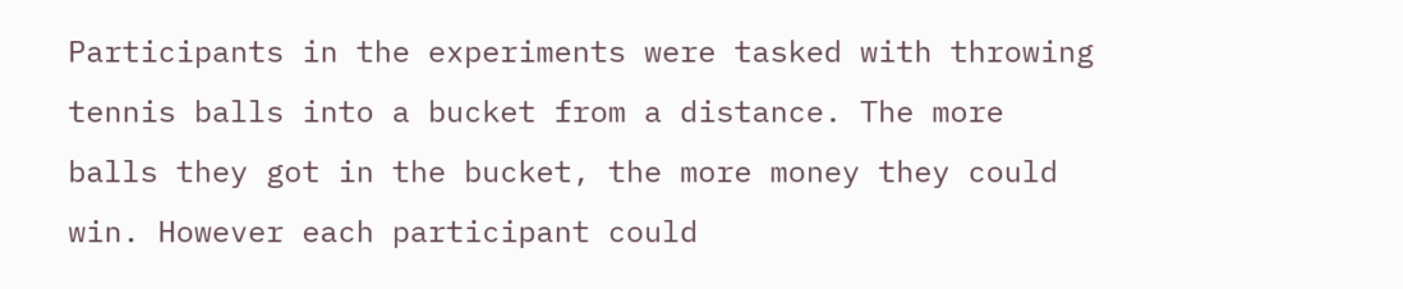Participants in the experiments were tasked with throwing tennis balls into a bucket from a distance. The more balls they got in the bucket, the more money they could win. However each participant could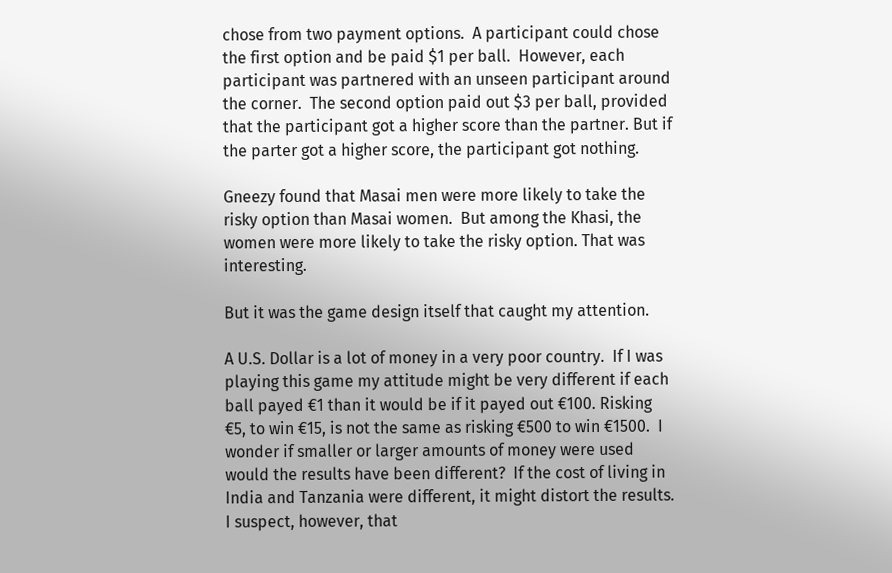chose from two payment options.  A participant could chose the first option and be paid $1 per ball.  However, each participant was partnered with an unseen participant around the corner.  The second option paid out $3 per ball, provided that the participant got a higher score than the partner. But if the parter got a higher score, the participant got nothing.

Gneezy found that Masai men were more likely to take the risky option than Masai women.  But among the Khasi, the women were more likely to take the risky option. That was interesting.

But it was the game design itself that caught my attention.

A U.S. Dollar is a lot of money in a very poor country.  If I was playing this game my attitude might be very different if each ball payed €1 than it would be if it payed out €100. Risking €5, to win €15, is not the same as risking €500 to win €1500.  I wonder if smaller or larger amounts of money were used would the results have been different?  If the cost of living in India and Tanzania were different, it might distort the results.  I suspect, however, that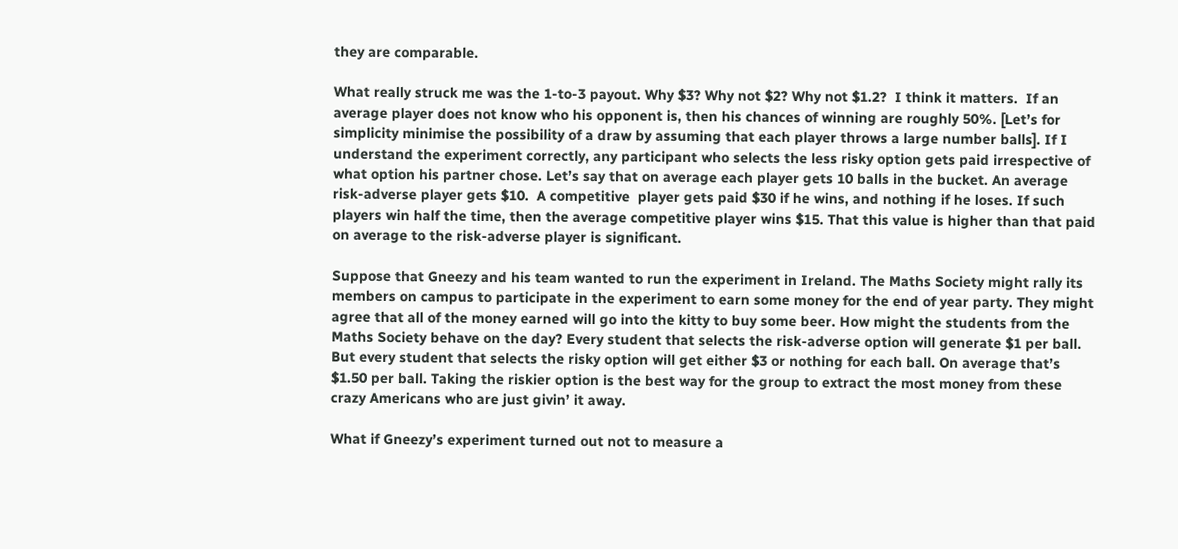they are comparable.

What really struck me was the 1-to-3 payout. Why $3? Why not $2? Why not $1.2?  I think it matters.  If an average player does not know who his opponent is, then his chances of winning are roughly 50%. [Let’s for simplicity minimise the possibility of a draw by assuming that each player throws a large number balls]. If I understand the experiment correctly, any participant who selects the less risky option gets paid irrespective of what option his partner chose. Let’s say that on average each player gets 10 balls in the bucket. An average risk-adverse player gets $10.  A competitive  player gets paid $30 if he wins, and nothing if he loses. If such players win half the time, then the average competitive player wins $15. That this value is higher than that paid on average to the risk-adverse player is significant.

Suppose that Gneezy and his team wanted to run the experiment in Ireland. The Maths Society might rally its members on campus to participate in the experiment to earn some money for the end of year party. They might agree that all of the money earned will go into the kitty to buy some beer. How might the students from the Maths Society behave on the day? Every student that selects the risk-adverse option will generate $1 per ball. But every student that selects the risky option will get either $3 or nothing for each ball. On average that’s $1.50 per ball. Taking the riskier option is the best way for the group to extract the most money from these crazy Americans who are just givin’ it away.

What if Gneezy’s experiment turned out not to measure a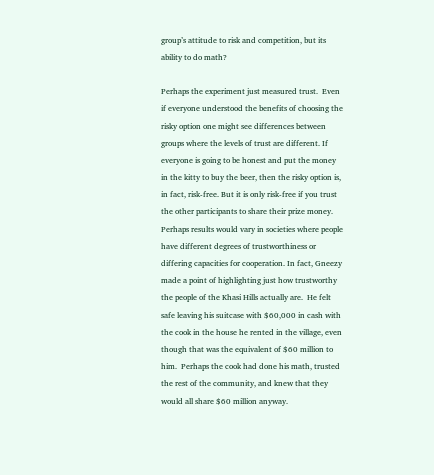group’s attitude to risk and competition, but its ability to do math?

Perhaps the experiment just measured trust.  Even if everyone understood the benefits of choosing the risky option one might see differences between groups where the levels of trust are different. If everyone is going to be honest and put the money in the kitty to buy the beer, then the risky option is, in fact, risk-free. But it is only risk-free if you trust the other participants to share their prize money. Perhaps results would vary in societies where people have different degrees of trustworthiness or differing capacities for cooperation. In fact, Gneezy made a point of highlighting just how trustworthy the people of the Khasi Hills actually are.  He felt safe leaving his suitcase with $60,000 in cash with the cook in the house he rented in the village, even though that was the equivalent of $60 million to him.  Perhaps the cook had done his math, trusted the rest of the community, and knew that they would all share $60 million anyway.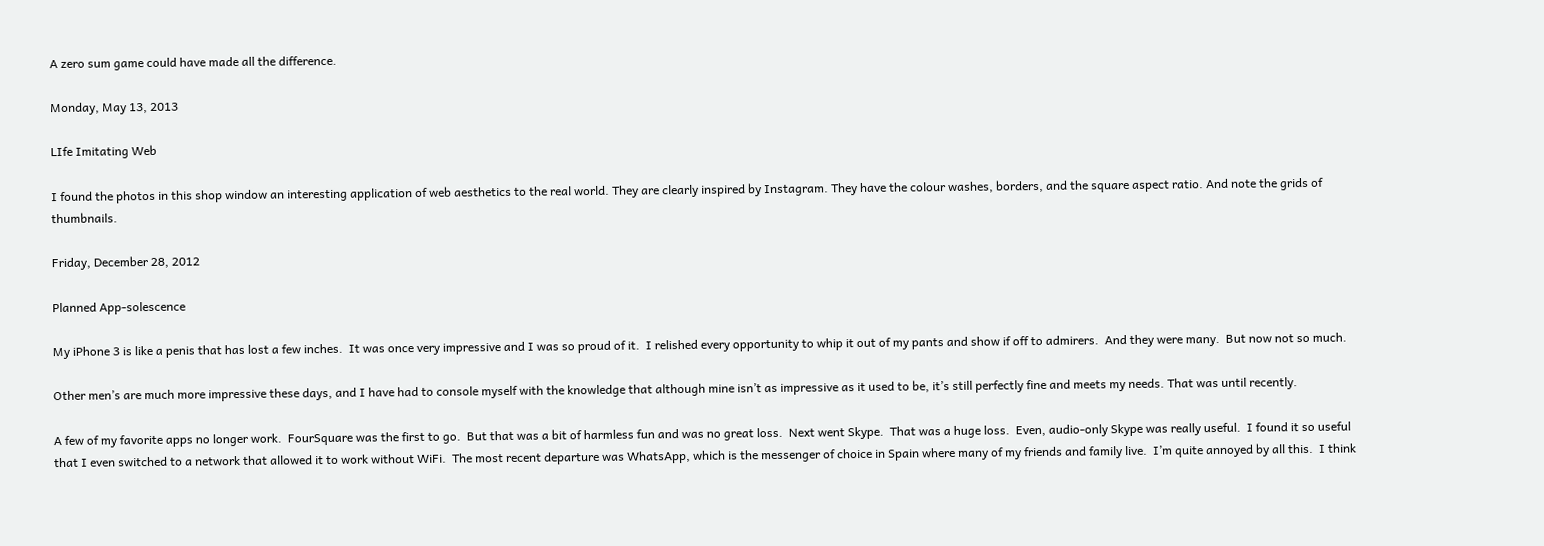A zero sum game could have made all the difference.

Monday, May 13, 2013

LIfe Imitating Web

I found the photos in this shop window an interesting application of web aesthetics to the real world. They are clearly inspired by Instagram. They have the colour washes, borders, and the square aspect ratio. And note the grids of thumbnails.

Friday, December 28, 2012

Planned App-solescence

My iPhone 3 is like a penis that has lost a few inches.  It was once very impressive and I was so proud of it.  I relished every opportunity to whip it out of my pants and show if off to admirers.  And they were many.  But now not so much.

Other men’s are much more impressive these days, and I have had to console myself with the knowledge that although mine isn’t as impressive as it used to be, it’s still perfectly fine and meets my needs. That was until recently.

A few of my favorite apps no longer work.  FourSquare was the first to go.  But that was a bit of harmless fun and was no great loss.  Next went Skype.  That was a huge loss.  Even, audio-only Skype was really useful.  I found it so useful that I even switched to a network that allowed it to work without WiFi.  The most recent departure was WhatsApp, which is the messenger of choice in Spain where many of my friends and family live.  I’m quite annoyed by all this.  I think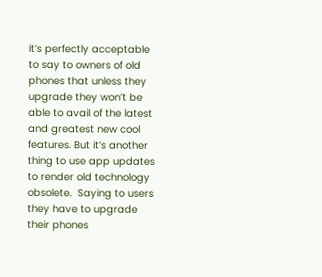it’s perfectly acceptable to say to owners of old phones that unless they upgrade they won’t be able to avail of the latest and greatest new cool features. But it’s another thing to use app updates to render old technology obsolete.  Saying to users they have to upgrade their phones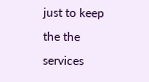just to keep the the services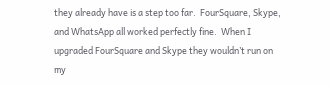they already have is a step too far.  FourSquare, Skype, and WhatsApp all worked perfectly fine.  When I upgraded FourSquare and Skype they wouldn’t run on my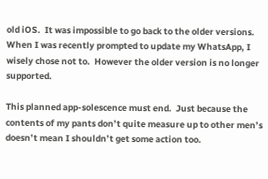old iOS.  It was impossible to go back to the older versions.  When I was recently prompted to update my WhatsApp, I wisely chose not to.  However the older version is no longer supported.

This planned app-solescence must end.  Just because the contents of my pants don’t quite measure up to other men’s doesn’t mean I shouldn’t get some action too.